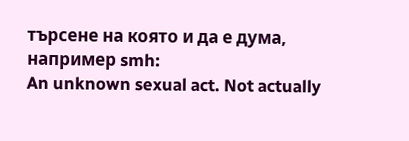търсене на която и да е дума, например smh:
An unknown sexual act. Not actually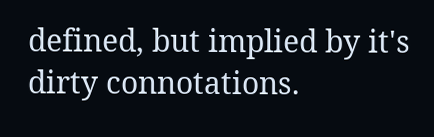defined, but implied by it's dirty connotations.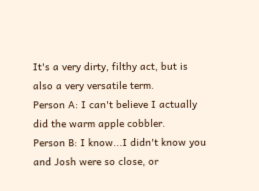It's a very dirty, filthy act, but is also a very versatile term.
Person A: I can't believe I actually did the warm apple cobbler.
Person B: I know...I didn't know you and Josh were so close, or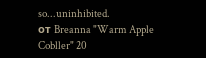so...uninhibited.
от Breanna "Warm Apple Cobller" 20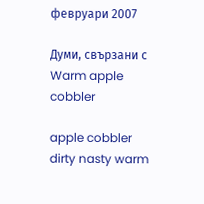февруари 2007

Думи, свързани с Warm apple cobbler

apple cobbler dirty nasty warm